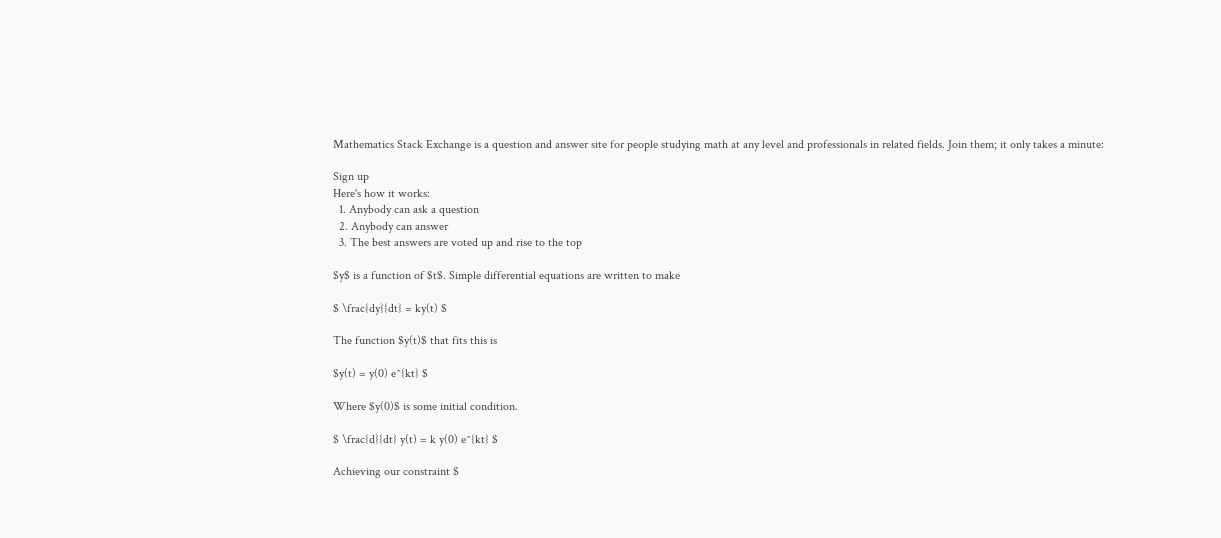Mathematics Stack Exchange is a question and answer site for people studying math at any level and professionals in related fields. Join them; it only takes a minute:

Sign up
Here's how it works:
  1. Anybody can ask a question
  2. Anybody can answer
  3. The best answers are voted up and rise to the top

$y$ is a function of $t$. Simple differential equations are written to make

$ \frac{dy}{dt} = ky(t) $

The function $y(t)$ that fits this is

$y(t) = y(0) e^{kt} $

Where $y(0)$ is some initial condition.

$ \frac{d}{dt} y(t) = k y(0) e^{kt} $

Achieving our constraint $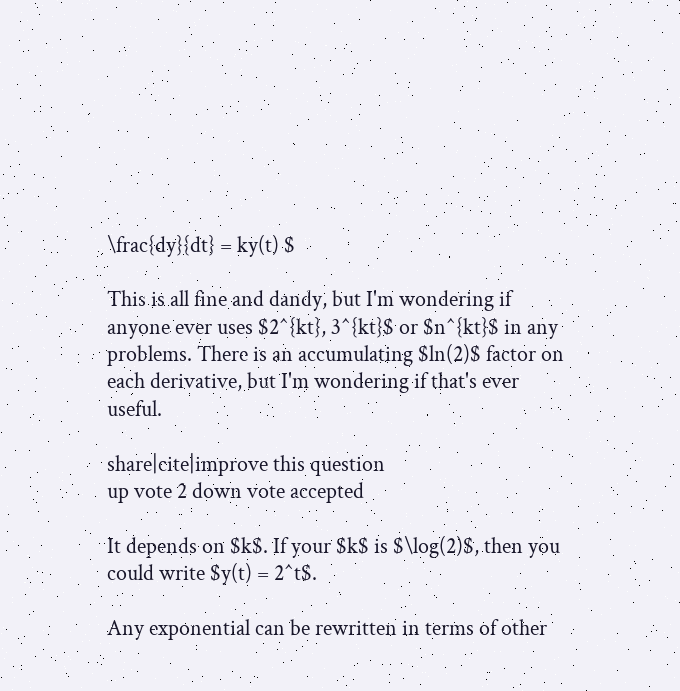\frac{dy}{dt} = ky(t) $

This is all fine and dandy, but I'm wondering if anyone ever uses $2^{kt}, 3^{kt}$ or $n^{kt}$ in any problems. There is an accumulating $ln(2)$ factor on each derivative, but I'm wondering if that's ever useful.

share|cite|improve this question
up vote 2 down vote accepted

It depends on $k$. If your $k$ is $\log(2)$, then you could write $y(t) = 2^t$.

Any exponential can be rewritten in terms of other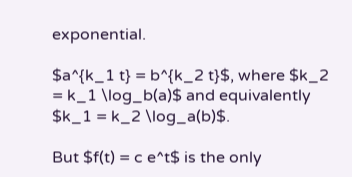exponential.

$a^{k_1 t} = b^{k_2 t}$, where $k_2 = k_1 \log_b(a)$ and equivalently $k_1 = k_2 \log_a(b)$.

But $f(t) = c e^t$ is the only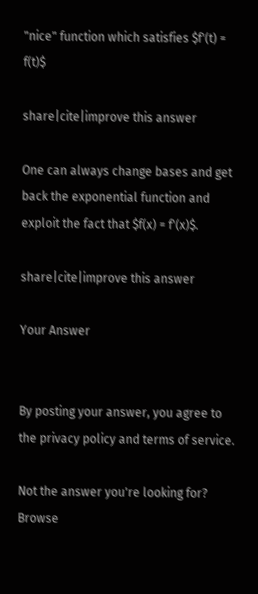"nice" function which satisfies $f'(t) = f(t)$

share|cite|improve this answer

One can always change bases and get back the exponential function and exploit the fact that $f(x) = f'(x)$.

share|cite|improve this answer

Your Answer


By posting your answer, you agree to the privacy policy and terms of service.

Not the answer you're looking for? Browse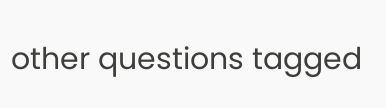other questions tagged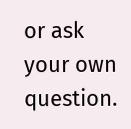or ask your own question.